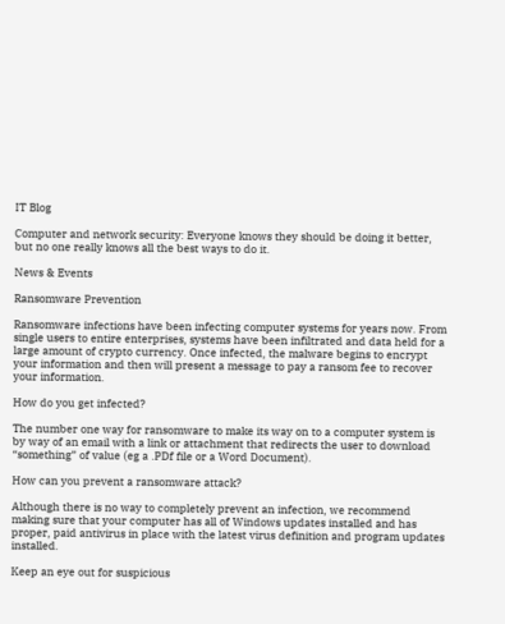IT Blog

Computer and network security: Everyone knows they should be doing it better, but no one really knows all the best ways to do it.

News & Events

Ransomware Prevention

Ransomware infections have been infecting computer systems for years now. From single users to entire enterprises, systems have been infiltrated and data held for a large amount of crypto currency. Once infected, the malware begins to encrypt your information and then will present a message to pay a ransom fee to recover your information.

How do you get infected?

The number one way for ransomware to make its way on to a computer system is by way of an email with a link or attachment that redirects the user to download “something” of value (eg a .PDf file or a Word Document).

How can you prevent a ransomware attack?

Although there is no way to completely prevent an infection, we recommend making sure that your computer has all of Windows updates installed and has proper, paid antivirus in place with the latest virus definition and program updates installed.

Keep an eye out for suspicious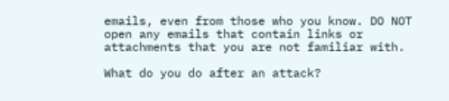emails, even from those who you know. DO NOT open any emails that contain links or attachments that you are not familiar with.

What do you do after an attack?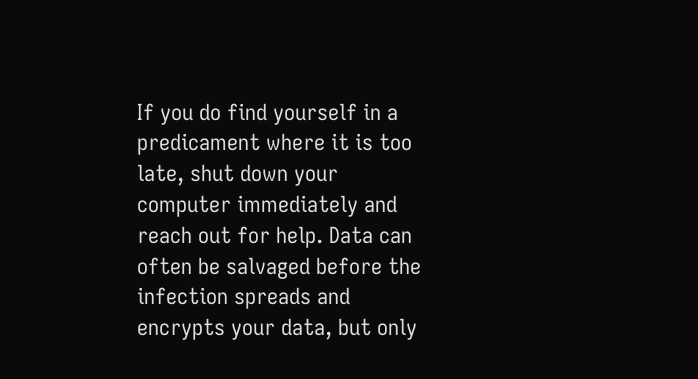If you do find yourself in a predicament where it is too late, shut down your computer immediately and reach out for help. Data can often be salvaged before the infection spreads and encrypts your data, but only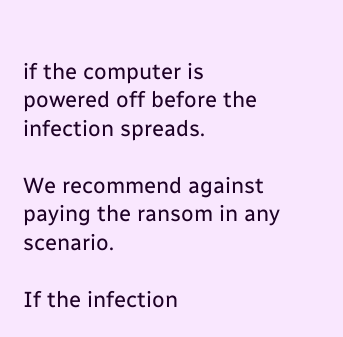if the computer is powered off before the infection spreads.

We recommend against paying the ransom in any scenario.

If the infection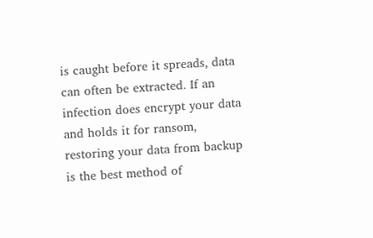is caught before it spreads, data can often be extracted. If an infection does encrypt your data and holds it for ransom, restoring your data from backup is the best method of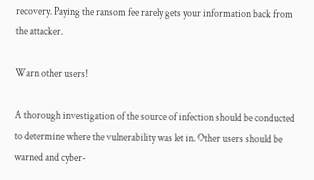recovery. Paying the ransom fee rarely gets your information back from the attacker.

Warn other users!

A thorough investigation of the source of infection should be conducted to determine where the vulnerability was let in. Other users should be warned and cyber-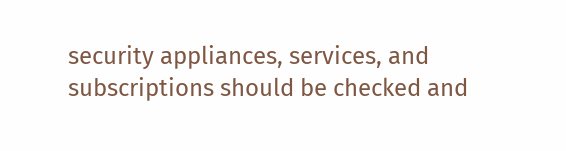security appliances, services, and subscriptions should be checked and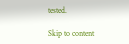tested.

Skip to content